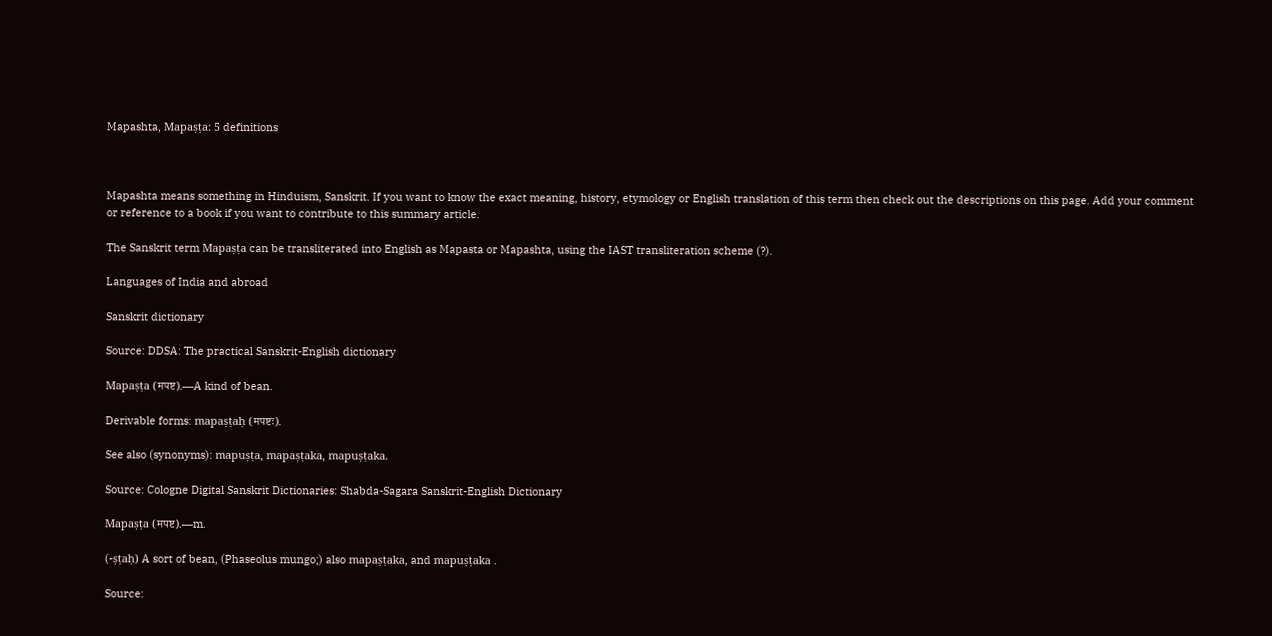Mapashta, Mapaṣṭa: 5 definitions



Mapashta means something in Hinduism, Sanskrit. If you want to know the exact meaning, history, etymology or English translation of this term then check out the descriptions on this page. Add your comment or reference to a book if you want to contribute to this summary article.

The Sanskrit term Mapaṣṭa can be transliterated into English as Mapasta or Mapashta, using the IAST transliteration scheme (?).

Languages of India and abroad

Sanskrit dictionary

Source: DDSA: The practical Sanskrit-English dictionary

Mapaṣṭa (मपष्ट).—A kind of bean.

Derivable forms: mapaṣṭaḥ (मपष्टः).

See also (synonyms): mapuṣṭa, mapaṣṭaka, mapuṣṭaka.

Source: Cologne Digital Sanskrit Dictionaries: Shabda-Sagara Sanskrit-English Dictionary

Mapaṣṭa (मपष्ट).—m.

(-ṣṭaḥ) A sort of bean, (Phaseolus mungo;) also mapaṣṭaka, and mapuṣṭaka .

Source: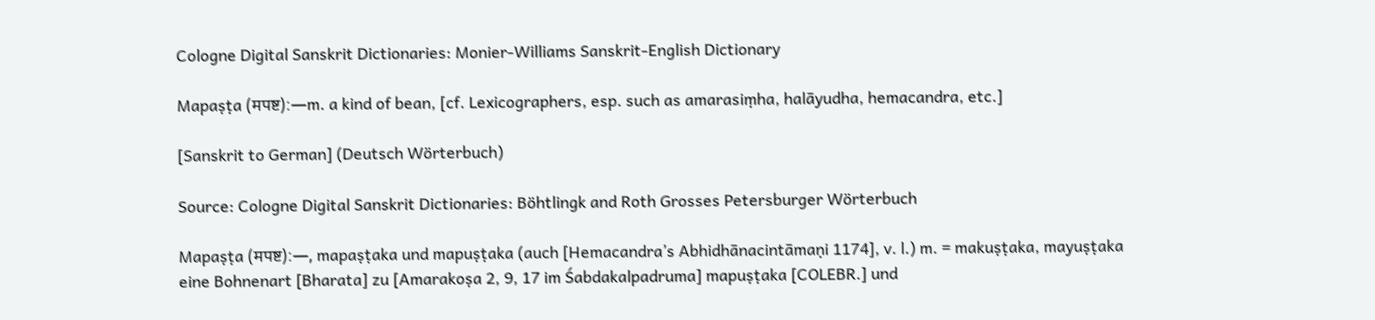Cologne Digital Sanskrit Dictionaries: Monier-Williams Sanskrit-English Dictionary

Mapaṣṭa (मपष्ट):—m. a kind of bean, [cf. Lexicographers, esp. such as amarasiṃha, halāyudha, hemacandra, etc.]

[Sanskrit to German] (Deutsch Wörterbuch)

Source: Cologne Digital Sanskrit Dictionaries: Böhtlingk and Roth Grosses Petersburger Wörterbuch

Mapaṣṭa (मपष्ट):—, mapaṣṭaka und mapuṣṭaka (auch [Hemacandra’s Abhidhānacintāmaṇi 1174], v. l.) m. = makuṣṭaka, mayuṣṭaka eine Bohnenart [Bharata] zu [Amarakoṣa 2, 9, 17 im Śabdakalpadruma] mapuṣṭaka [COLEBR.] und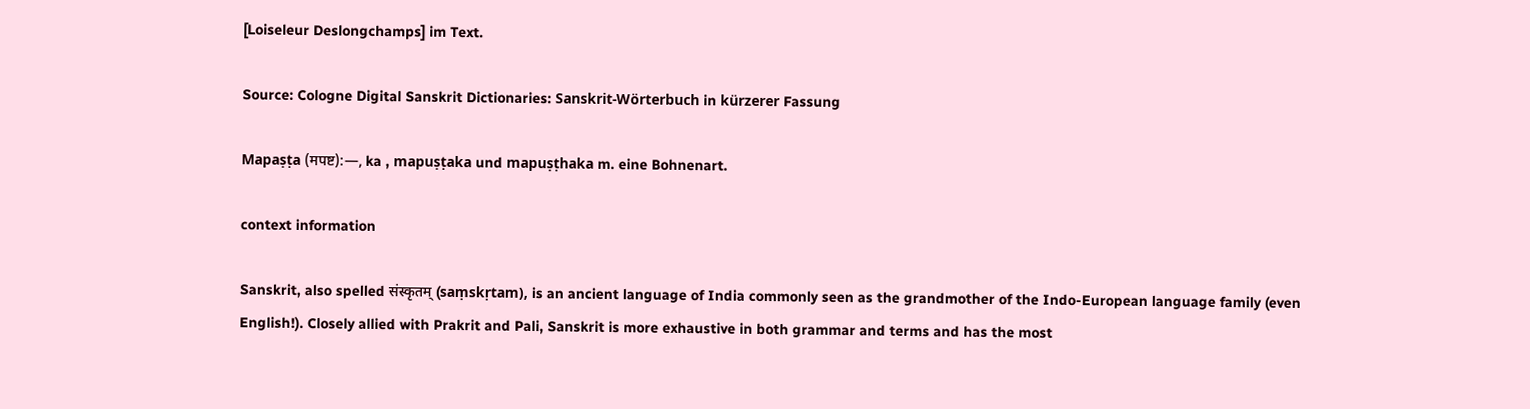[Loiseleur Deslongchamps] im Text.

Source: Cologne Digital Sanskrit Dictionaries: Sanskrit-Wörterbuch in kürzerer Fassung

Mapaṣṭa (मपष्ट):—, ka , mapuṣṭaka und mapuṣṭhaka m. eine Bohnenart.

context information

Sanskrit, also spelled संस्कृतम् (saṃskṛtam), is an ancient language of India commonly seen as the grandmother of the Indo-European language family (even English!). Closely allied with Prakrit and Pali, Sanskrit is more exhaustive in both grammar and terms and has the most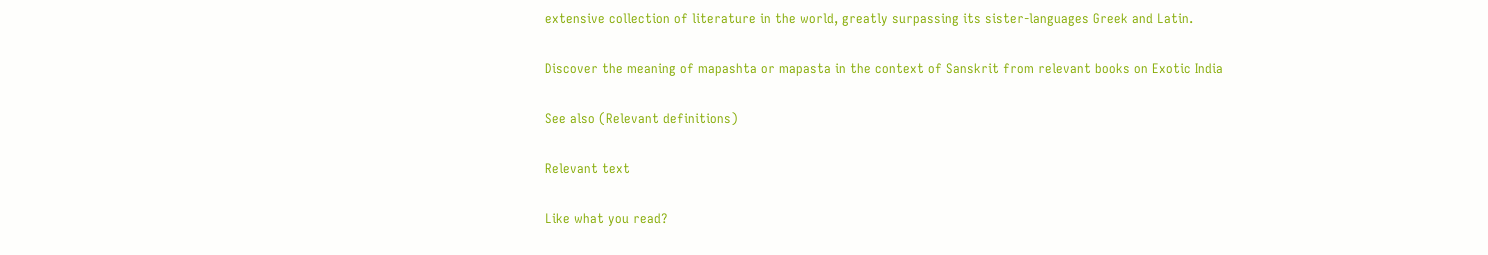extensive collection of literature in the world, greatly surpassing its sister-languages Greek and Latin.

Discover the meaning of mapashta or mapasta in the context of Sanskrit from relevant books on Exotic India

See also (Relevant definitions)

Relevant text

Like what you read?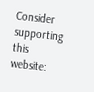Consider supporting this website: